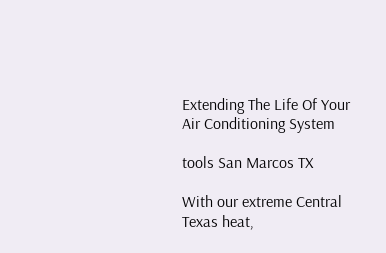Extending The Life Of Your Air Conditioning System

tools San Marcos TX

With our extreme Central Texas heat,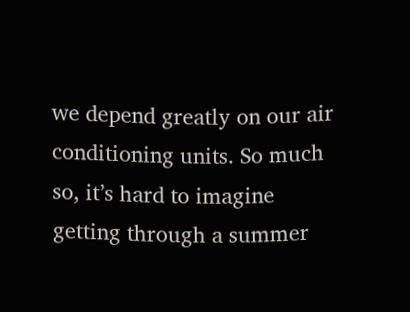we depend greatly on our air conditioning units. So much so, it’s hard to imagine getting through a summer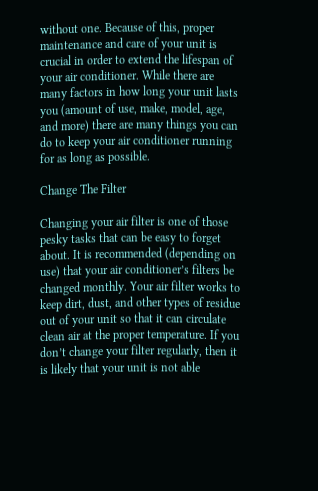without one. Because of this, proper maintenance and care of your unit is crucial in order to extend the lifespan of your air conditioner. While there are many factors in how long your unit lasts you (amount of use, make, model, age, and more) there are many things you can do to keep your air conditioner running for as long as possible.

Change The Filter

Changing your air filter is one of those pesky tasks that can be easy to forget about. It is recommended (depending on use) that your air conditioner’s filters be changed monthly. Your air filter works to keep dirt, dust, and other types of residue out of your unit so that it can circulate clean air at the proper temperature. If you don’t change your filter regularly, then it is likely that your unit is not able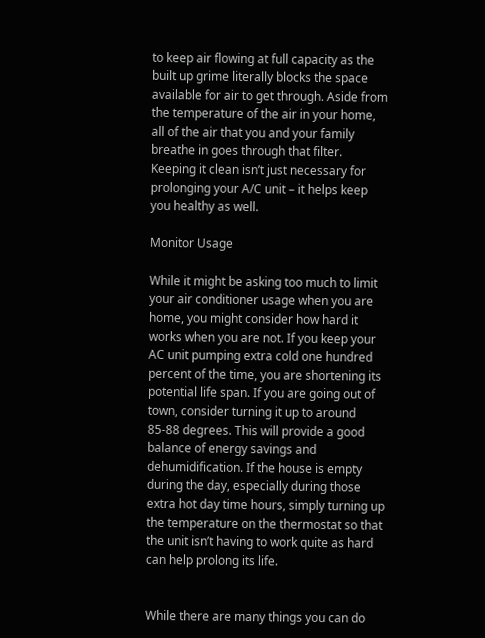to keep air flowing at full capacity as the built up grime literally blocks the space available for air to get through. Aside from the temperature of the air in your home, all of the air that you and your family breathe in goes through that filter. Keeping it clean isn’t just necessary for prolonging your A/C unit – it helps keep you healthy as well.

Monitor Usage

While it might be asking too much to limit your air conditioner usage when you are home, you might consider how hard it works when you are not. If you keep your AC unit pumping extra cold one hundred percent of the time, you are shortening its potential life span. If you are going out of town, consider turning it up to around 85-88 degrees. This will provide a good balance of energy savings and dehumidification. If the house is empty during the day, especially during those extra hot day time hours, simply turning up the temperature on the thermostat so that the unit isn’t having to work quite as hard can help prolong its life.


While there are many things you can do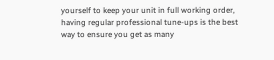yourself to keep your unit in full working order, having regular professional tune-ups is the best way to ensure you get as many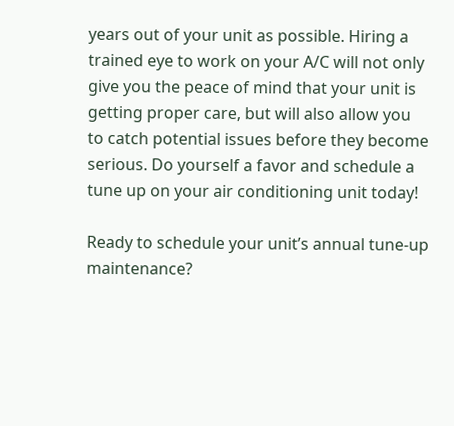years out of your unit as possible. Hiring a trained eye to work on your A/C will not only give you the peace of mind that your unit is getting proper care, but will also allow you to catch potential issues before they become serious. Do yourself a favor and schedule a tune up on your air conditioning unit today!

Ready to schedule your unit’s annual tune-up maintenance?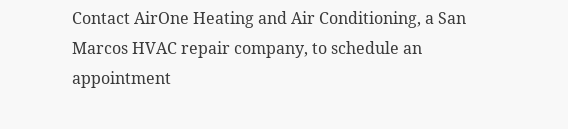Contact AirOne Heating and Air Conditioning, a San Marcos HVAC repair company, to schedule an appointment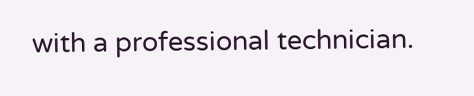with a professional technician.